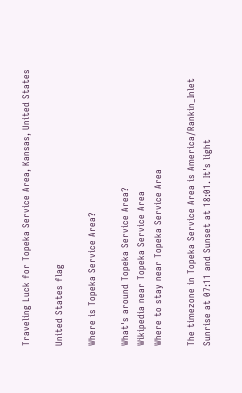Traveling Luck for Topeka Service Area, Kansas, United States

United States flag

Where is Topeka Service Area?

What's around Topeka Service Area?
Wikipedia near Topeka Service Area
Where to stay near Topeka Service Area

The timezone in Topeka Service Area is America/Rankin_Inlet
Sunrise at 07:11 and Sunset at 18:01. It's light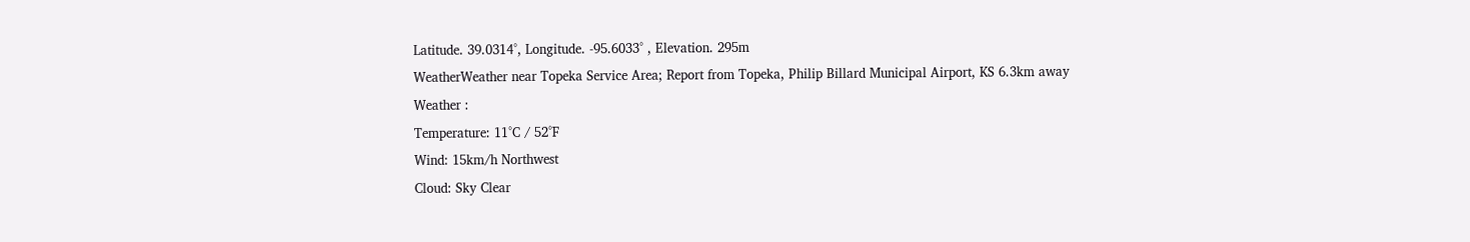Latitude. 39.0314°, Longitude. -95.6033° , Elevation. 295m
WeatherWeather near Topeka Service Area; Report from Topeka, Philip Billard Municipal Airport, KS 6.3km away
Weather :
Temperature: 11°C / 52°F
Wind: 15km/h Northwest
Cloud: Sky Clear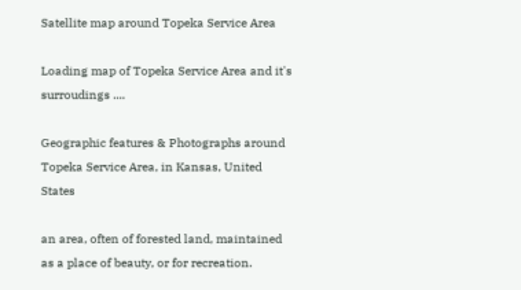Satellite map around Topeka Service Area

Loading map of Topeka Service Area and it's surroudings ....

Geographic features & Photographs around Topeka Service Area, in Kansas, United States

an area, often of forested land, maintained as a place of beauty, or for recreation.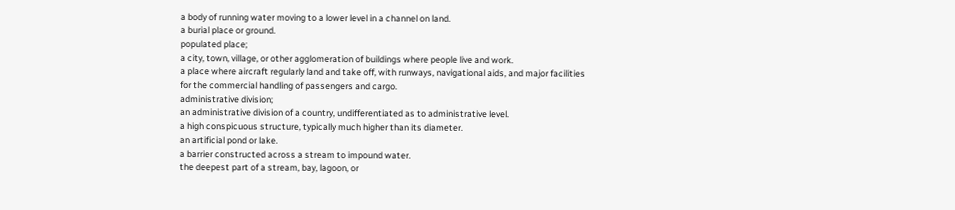a body of running water moving to a lower level in a channel on land.
a burial place or ground.
populated place;
a city, town, village, or other agglomeration of buildings where people live and work.
a place where aircraft regularly land and take off, with runways, navigational aids, and major facilities for the commercial handling of passengers and cargo.
administrative division;
an administrative division of a country, undifferentiated as to administrative level.
a high conspicuous structure, typically much higher than its diameter.
an artificial pond or lake.
a barrier constructed across a stream to impound water.
the deepest part of a stream, bay, lagoon, or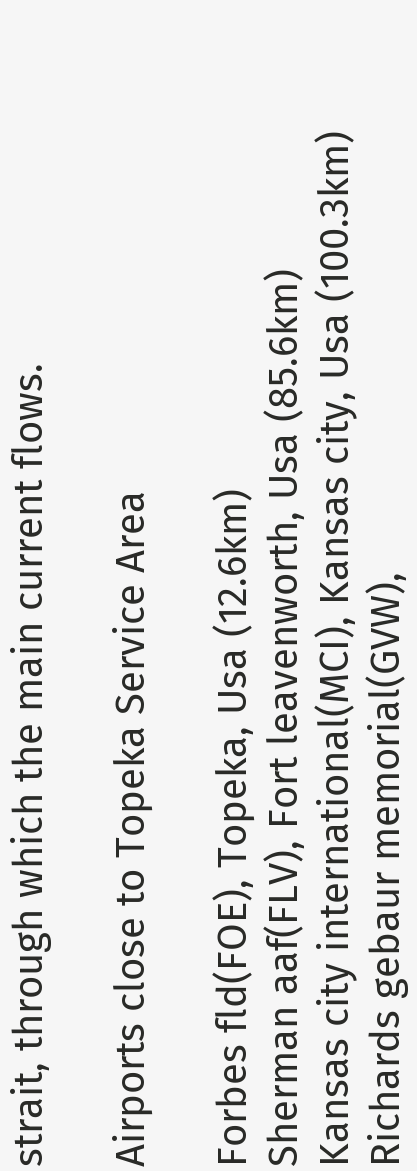strait, through which the main current flows.

Airports close to Topeka Service Area

Forbes fld(FOE), Topeka, Usa (12.6km)
Sherman aaf(FLV), Fort leavenworth, Usa (85.6km)
Kansas city international(MCI), Kansas city, Usa (100.3km)
Richards gebaur memorial(GVW),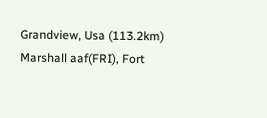Grandview, Usa (113.2km)
Marshall aaf(FRI), Fort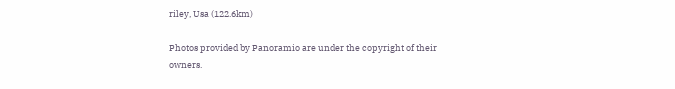riley, Usa (122.6km)

Photos provided by Panoramio are under the copyright of their owners.